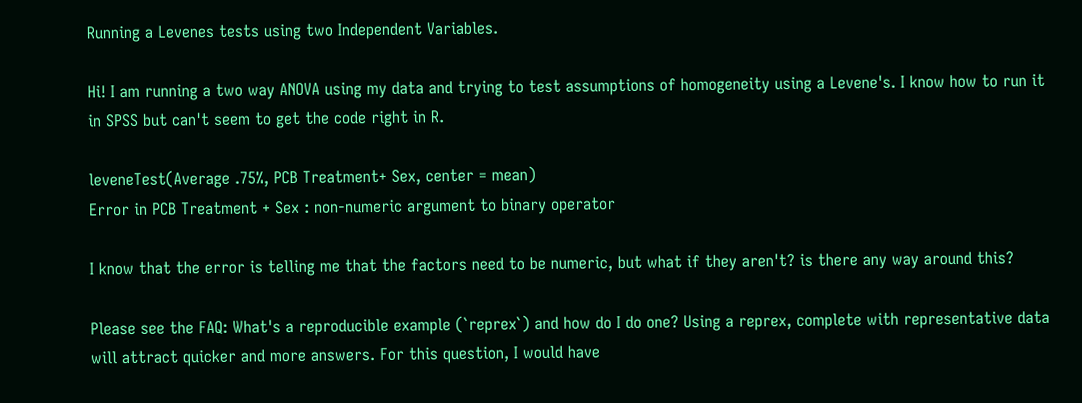Running a Levenes tests using two Independent Variables.

Hi! I am running a two way ANOVA using my data and trying to test assumptions of homogeneity using a Levene's. I know how to run it in SPSS but can't seem to get the code right in R.

leveneTest(Average .75%, PCB Treatment+ Sex, center = mean)
Error in PCB Treatment + Sex : non-numeric argument to binary operator

I know that the error is telling me that the factors need to be numeric, but what if they aren't? is there any way around this?

Please see the FAQ: What's a reproducible example (`reprex`) and how do I do one? Using a reprex, complete with representative data will attract quicker and more answers. For this question, I would have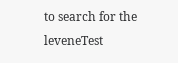to search for the leveneTest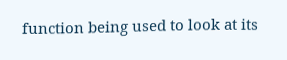function being used to look at its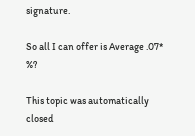signature.

So all I can offer is Average .07* %?

This topic was automatically closed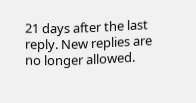21 days after the last reply. New replies are no longer allowed.